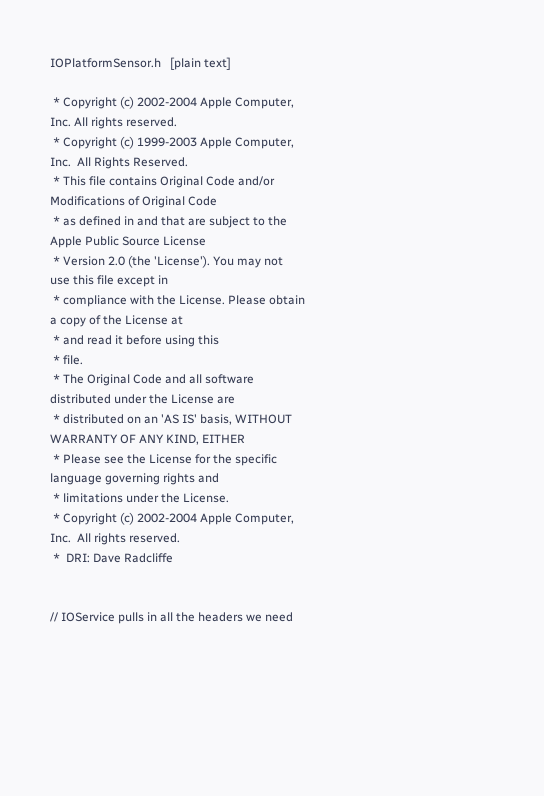IOPlatformSensor.h   [plain text]

 * Copyright (c) 2002-2004 Apple Computer, Inc. All rights reserved.
 * Copyright (c) 1999-2003 Apple Computer, Inc.  All Rights Reserved.
 * This file contains Original Code and/or Modifications of Original Code
 * as defined in and that are subject to the Apple Public Source License
 * Version 2.0 (the 'License'). You may not use this file except in
 * compliance with the License. Please obtain a copy of the License at
 * and read it before using this
 * file.
 * The Original Code and all software distributed under the License are
 * distributed on an 'AS IS' basis, WITHOUT WARRANTY OF ANY KIND, EITHER
 * Please see the License for the specific language governing rights and
 * limitations under the License.
 * Copyright (c) 2002-2004 Apple Computer, Inc.  All rights reserved.
 *  DRI: Dave Radcliffe


// IOService pulls in all the headers we need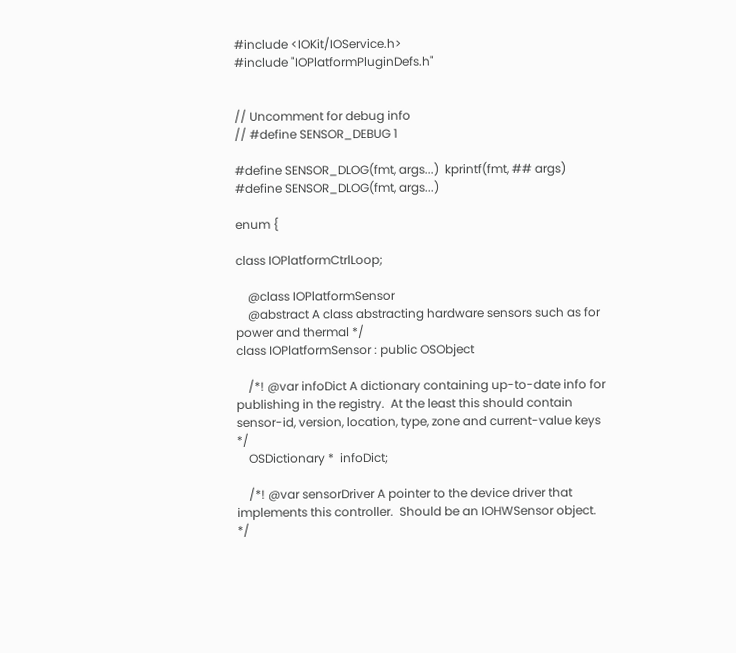#include <IOKit/IOService.h>
#include "IOPlatformPluginDefs.h"


// Uncomment for debug info
// #define SENSOR_DEBUG 1

#define SENSOR_DLOG(fmt, args...)  kprintf(fmt, ## args)
#define SENSOR_DLOG(fmt, args...)

enum {

class IOPlatformCtrlLoop;

    @class IOPlatformSensor
    @abstract A class abstracting hardware sensors such as for power and thermal */
class IOPlatformSensor : public OSObject

    /*! @var infoDict A dictionary containing up-to-date info for publishing in the registry.  At the least this should contain sensor-id, version, location, type, zone and current-value keys */
    OSDictionary *  infoDict;

    /*! @var sensorDriver A pointer to the device driver that implements this controller.  Should be an IOHWSensor object. */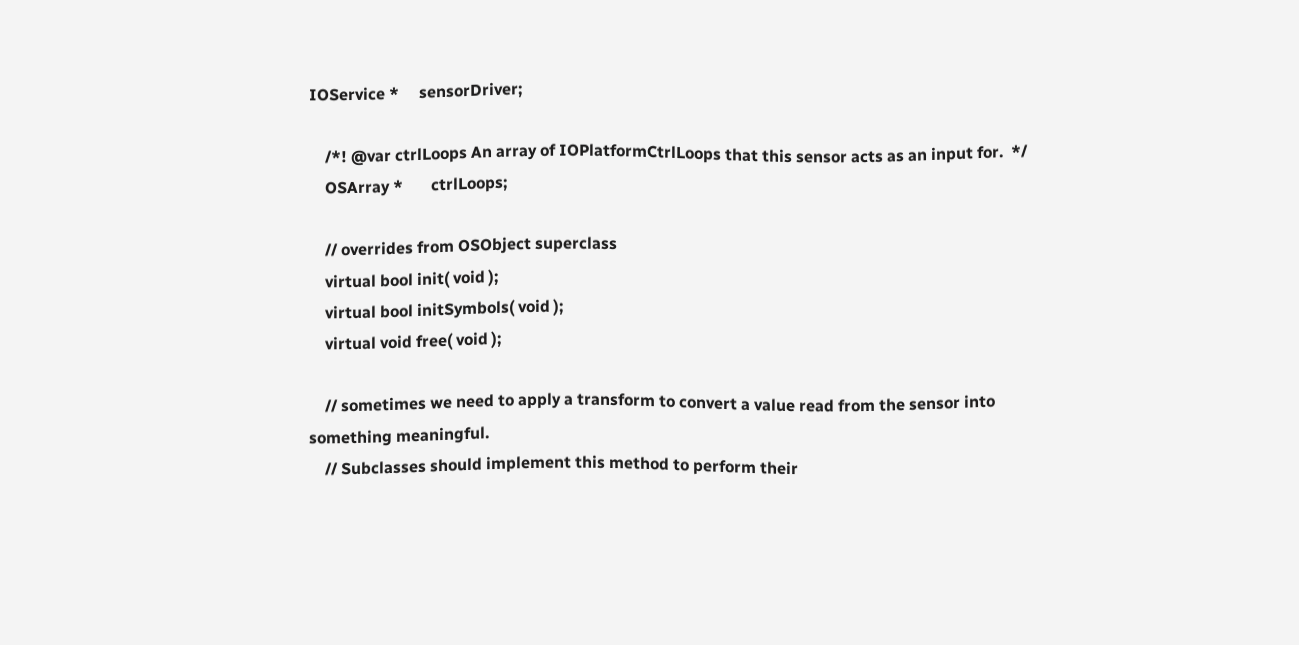IOService *     sensorDriver;

    /*! @var ctrlLoops An array of IOPlatformCtrlLoops that this sensor acts as an input for.  */
    OSArray *       ctrlLoops;

    // overrides from OSObject superclass
    virtual bool init( void );
    virtual bool initSymbols( void );
    virtual void free( void );

    // sometimes we need to apply a transform to convert a value read from the sensor into something meaningful.
    // Subclasses should implement this method to perform their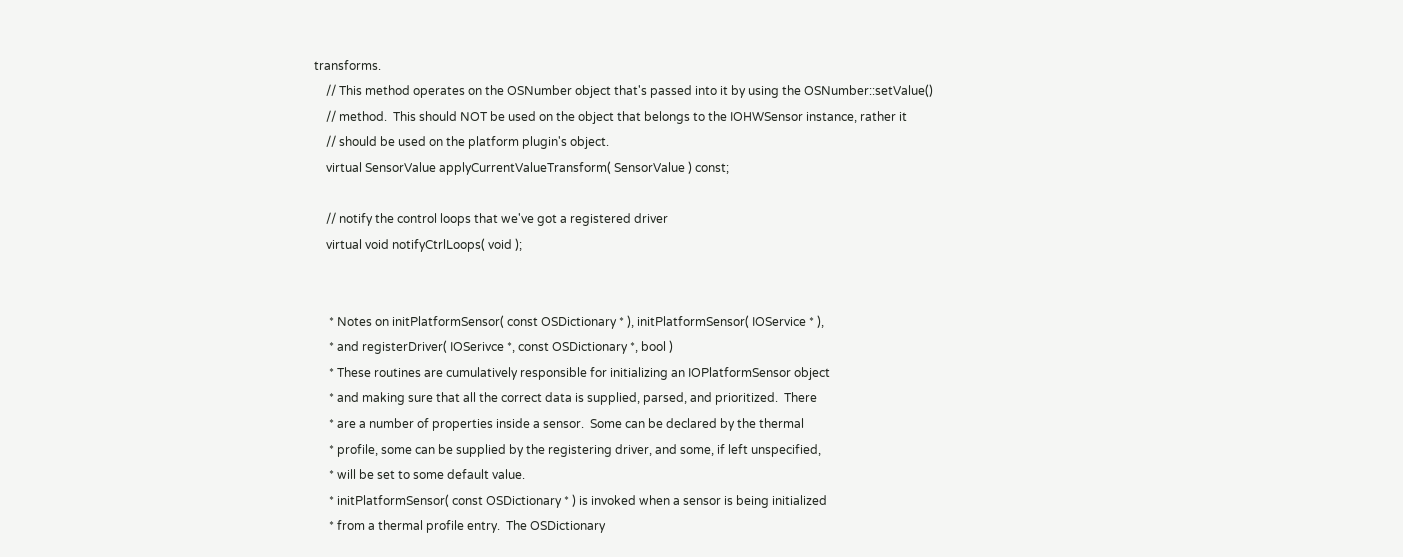transforms.
    // This method operates on the OSNumber object that's passed into it by using the OSNumber::setValue()
    // method.  This should NOT be used on the object that belongs to the IOHWSensor instance, rather it
    // should be used on the platform plugin's object.
    virtual SensorValue applyCurrentValueTransform( SensorValue ) const;

    // notify the control loops that we've got a registered driver
    virtual void notifyCtrlLoops( void );


     * Notes on initPlatformSensor( const OSDictionary * ), initPlatformSensor( IOService * ),
     * and registerDriver( IOSerivce *, const OSDictionary *, bool )
     * These routines are cumulatively responsible for initializing an IOPlatformSensor object
     * and making sure that all the correct data is supplied, parsed, and prioritized.  There
     * are a number of properties inside a sensor.  Some can be declared by the thermal
     * profile, some can be supplied by the registering driver, and some, if left unspecified,
     * will be set to some default value.
     * initPlatformSensor( const OSDictionary * ) is invoked when a sensor is being initialized
     * from a thermal profile entry.  The OSDictionary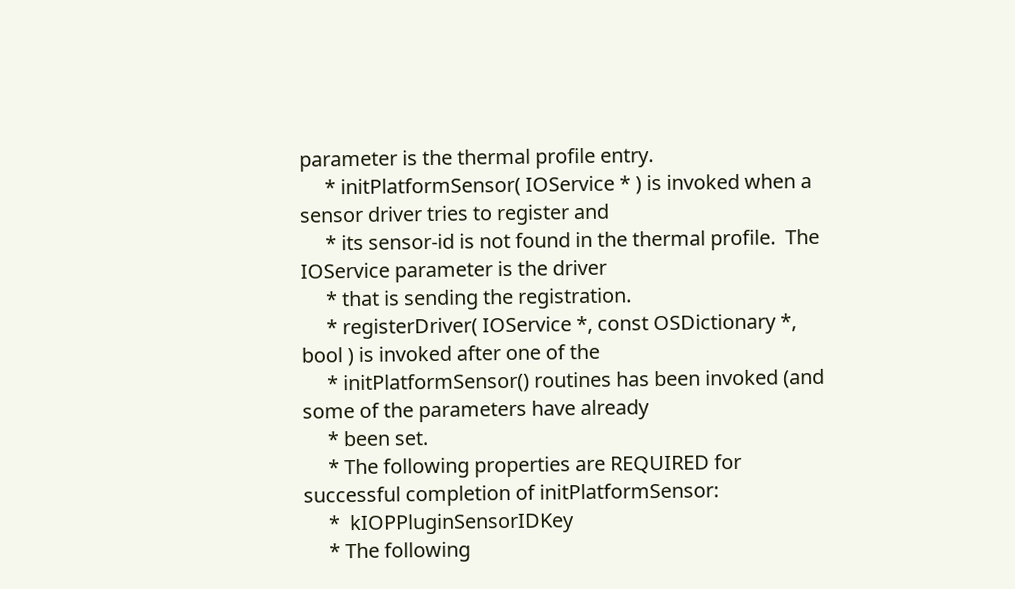parameter is the thermal profile entry.
     * initPlatformSensor( IOService * ) is invoked when a sensor driver tries to register and
     * its sensor-id is not found in the thermal profile.  The IOService parameter is the driver
     * that is sending the registration.
     * registerDriver( IOService *, const OSDictionary *, bool ) is invoked after one of the
     * initPlatformSensor() routines has been invoked (and some of the parameters have already
     * been set.
     * The following properties are REQUIRED for successful completion of initPlatformSensor:
     *  kIOPPluginSensorIDKey
     * The following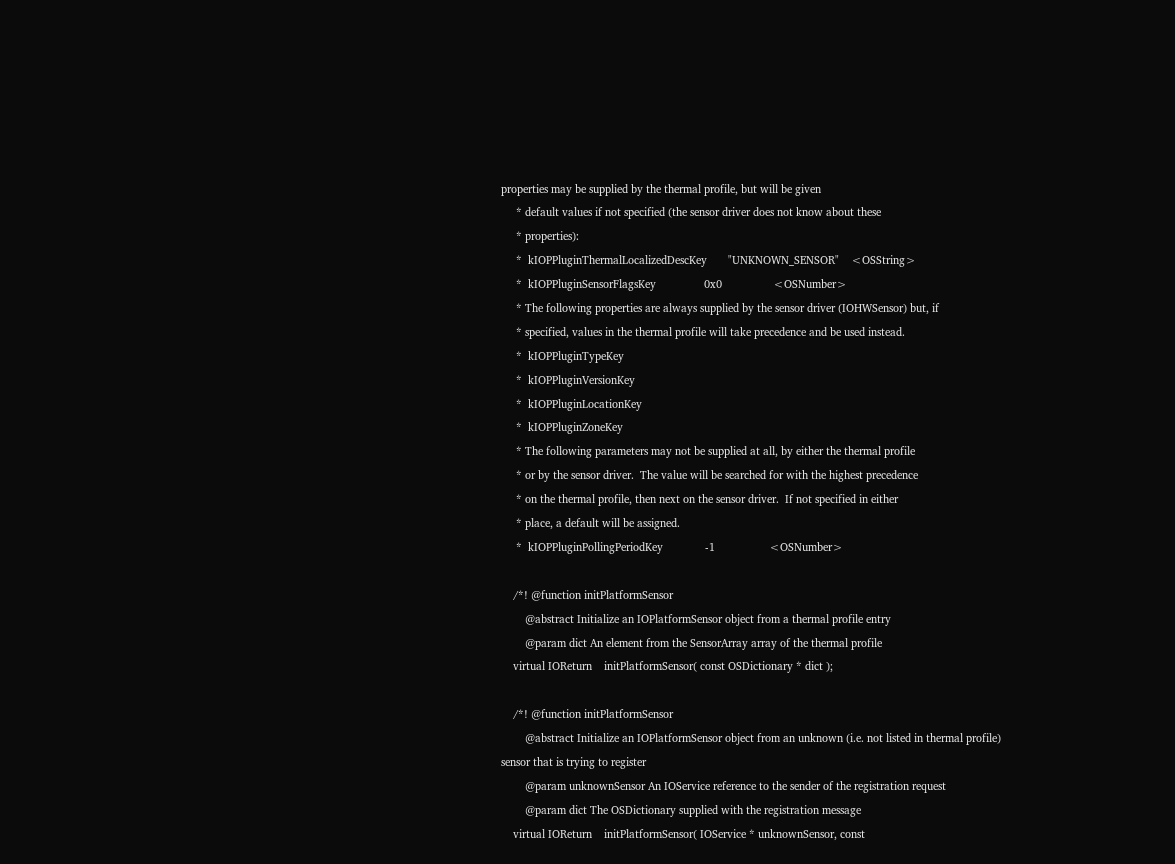properties may be supplied by the thermal profile, but will be given
     * default values if not specified (the sensor driver does not know about these
     * properties):
     *  kIOPPluginThermalLocalizedDescKey       "UNKNOWN_SENSOR"    <OSString>
     *  kIOPPluginSensorFlagsKey                0x0                 <OSNumber>
     * The following properties are always supplied by the sensor driver (IOHWSensor) but, if
     * specified, values in the thermal profile will take precedence and be used instead.
     *  kIOPPluginTypeKey
     *  kIOPPluginVersionKey
     *  kIOPPluginLocationKey
     *  kIOPPluginZoneKey
     * The following parameters may not be supplied at all, by either the thermal profile
     * or by the sensor driver.  The value will be searched for with the highest precedence
     * on the thermal profile, then next on the sensor driver.  If not specified in either
     * place, a default will be assigned.
     *  kIOPPluginPollingPeriodKey              -1                  <OSNumber>

    /*! @function initPlatformSensor
        @abstract Initialize an IOPlatformSensor object from a thermal profile entry
        @param dict An element from the SensorArray array of the thermal profile
    virtual IOReturn    initPlatformSensor( const OSDictionary * dict );

    /*! @function initPlatformSensor
        @abstract Initialize an IOPlatformSensor object from an unknown (i.e. not listed in thermal profile) sensor that is trying to register
        @param unknownSensor An IOService reference to the sender of the registration request
        @param dict The OSDictionary supplied with the registration message
    virtual IOReturn    initPlatformSensor( IOService * unknownSensor, const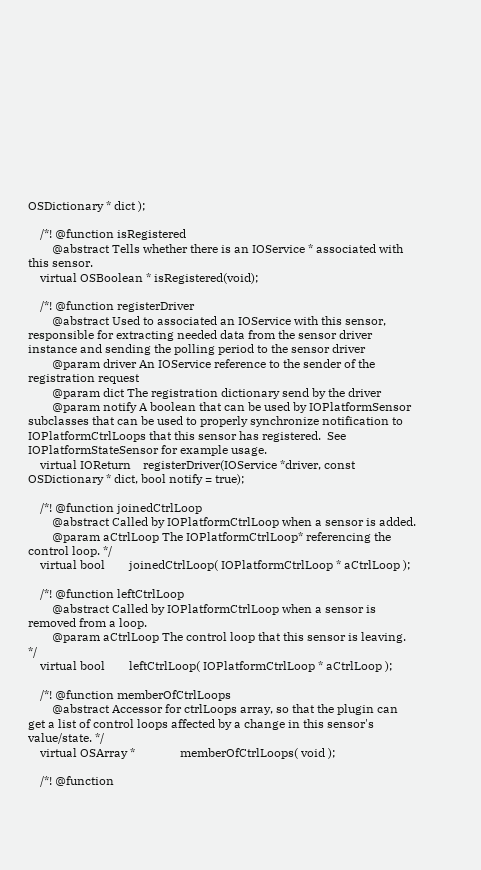OSDictionary * dict );

    /*! @function isRegistered
        @abstract Tells whether there is an IOService * associated with this sensor.
    virtual OSBoolean * isRegistered(void);

    /*! @function registerDriver
        @abstract Used to associated an IOService with this sensor, responsible for extracting needed data from the sensor driver instance and sending the polling period to the sensor driver
        @param driver An IOService reference to the sender of the registration request
        @param dict The registration dictionary send by the driver
        @param notify A boolean that can be used by IOPlatformSensor subclasses that can be used to properly synchronize notification to IOPlatformCtrlLoops that this sensor has registered.  See IOPlatformStateSensor for example usage.
    virtual IOReturn    registerDriver(IOService *driver, const OSDictionary * dict, bool notify = true);

    /*! @function joinedCtrlLoop
        @abstract Called by IOPlatformCtrlLoop when a sensor is added.
        @param aCtrlLoop The IOPlatformCtrlLoop* referencing the control loop. */
    virtual bool        joinedCtrlLoop( IOPlatformCtrlLoop * aCtrlLoop );

    /*! @function leftCtrlLoop
        @abstract Called by IOPlatformCtrlLoop when a sensor is removed from a loop.
        @param aCtrlLoop The control loop that this sensor is leaving. */
    virtual bool        leftCtrlLoop( IOPlatformCtrlLoop * aCtrlLoop );

    /*! @function memberOfCtrlLoops
        @abstract Accessor for ctrlLoops array, so that the plugin can get a list of control loops affected by a change in this sensor's value/state. */
    virtual OSArray *               memberOfCtrlLoops( void );

    /*! @function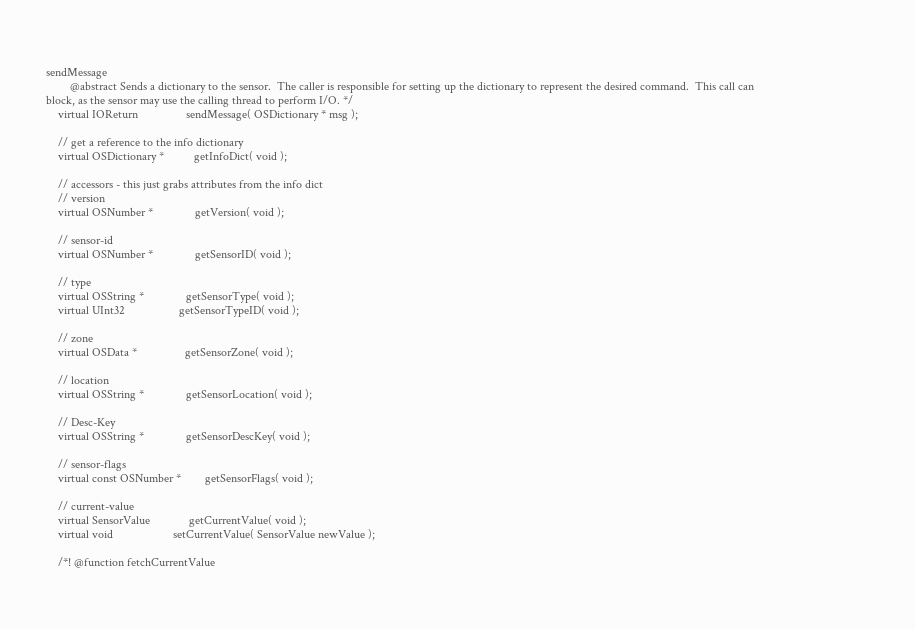sendMessage
        @abstract Sends a dictionary to the sensor.  The caller is responsible for setting up the dictionary to represent the desired command.  This call can block, as the sensor may use the calling thread to perform I/O. */
    virtual IOReturn                sendMessage( OSDictionary * msg );

    // get a reference to the info dictionary
    virtual OSDictionary *          getInfoDict( void );

    // accessors - this just grabs attributes from the info dict
    // version
    virtual OSNumber *              getVersion( void );

    // sensor-id
    virtual OSNumber *              getSensorID( void );

    // type
    virtual OSString *              getSensorType( void );
    virtual UInt32                  getSensorTypeID( void );

    // zone
    virtual OSData *                getSensorZone( void );

    // location
    virtual OSString *              getSensorLocation( void );

    // Desc-Key
    virtual OSString *              getSensorDescKey( void );

    // sensor-flags
    virtual const OSNumber *        getSensorFlags( void );

    // current-value
    virtual SensorValue             getCurrentValue( void );
    virtual void                    setCurrentValue( SensorValue newValue );

    /*! @function fetchCurrentValue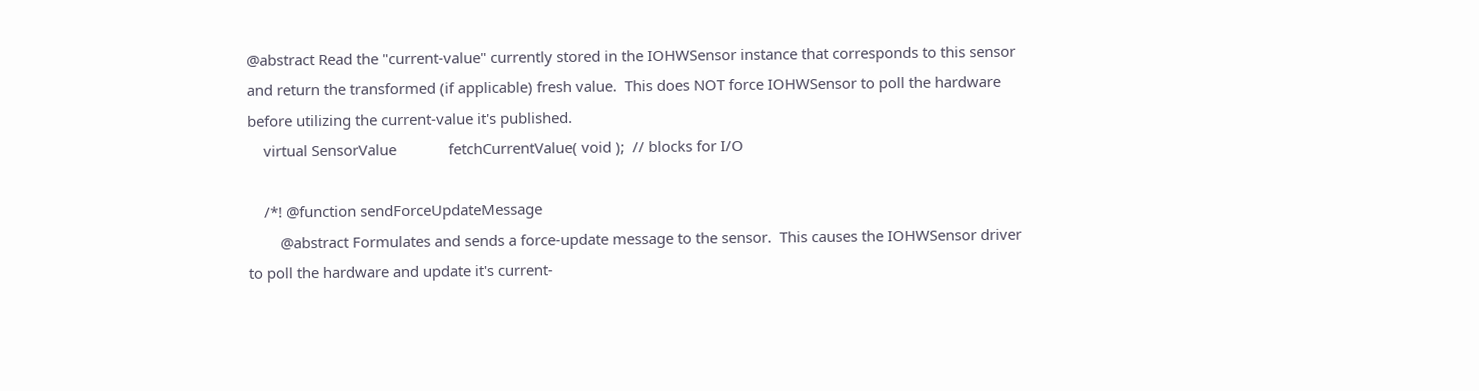@abstract Read the "current-value" currently stored in the IOHWSensor instance that corresponds to this sensor and return the transformed (if applicable) fresh value.  This does NOT force IOHWSensor to poll the hardware before utilizing the current-value it's published.
    virtual SensorValue             fetchCurrentValue( void );  // blocks for I/O

    /*! @function sendForceUpdateMessage
        @abstract Formulates and sends a force-update message to the sensor.  This causes the IOHWSensor driver to poll the hardware and update it's current-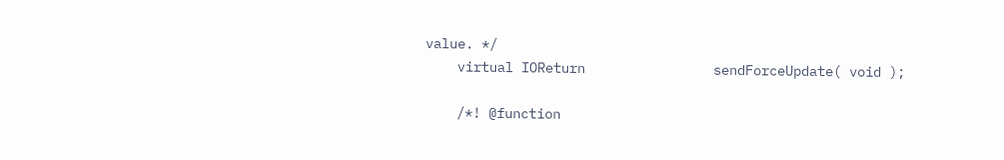value. */
    virtual IOReturn                sendForceUpdate( void );

    /*! @function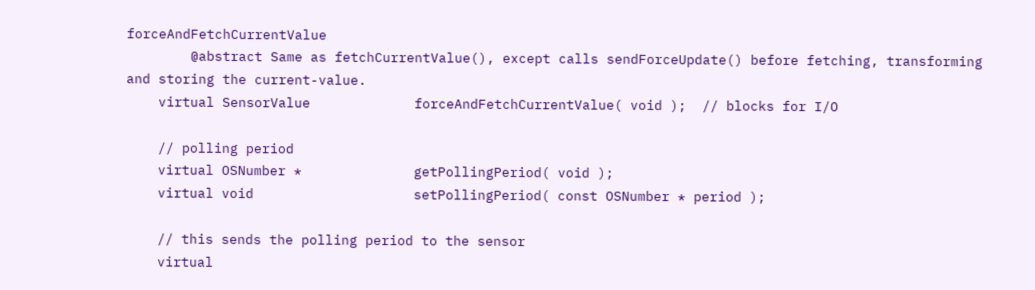forceAndFetchCurrentValue
        @abstract Same as fetchCurrentValue(), except calls sendForceUpdate() before fetching, transforming and storing the current-value.
    virtual SensorValue             forceAndFetchCurrentValue( void );  // blocks for I/O

    // polling period
    virtual OSNumber *              getPollingPeriod( void );
    virtual void                    setPollingPeriod( const OSNumber * period );

    // this sends the polling period to the sensor
    virtual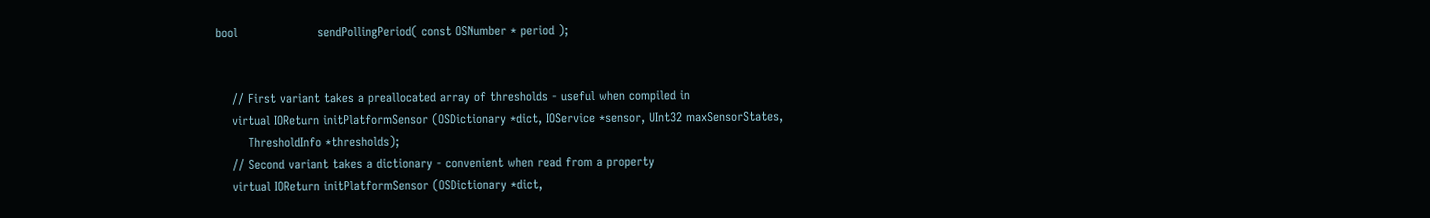bool                    sendPollingPeriod( const OSNumber * period );


    // First variant takes a preallocated array of thresholds - useful when compiled in
    virtual IOReturn initPlatformSensor (OSDictionary *dict, IOService *sensor, UInt32 maxSensorStates,
        ThresholdInfo *thresholds);
    // Second variant takes a dictionary - convenient when read from a property
    virtual IOReturn initPlatformSensor (OSDictionary *dict,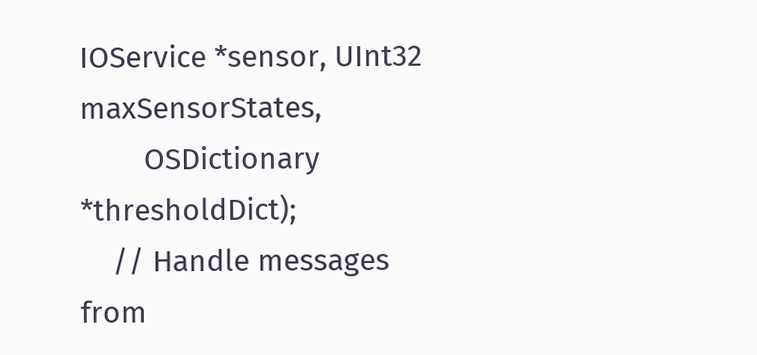IOService *sensor, UInt32 maxSensorStates,
        OSDictionary *thresholdDict);
    // Handle messages from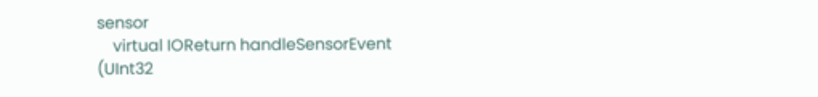sensor
    virtual IOReturn handleSensorEvent (UInt32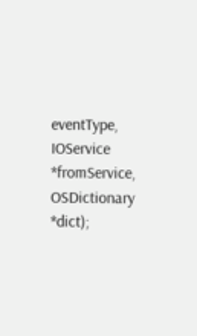eventType, IOService *fromService, OSDictionary *dict);